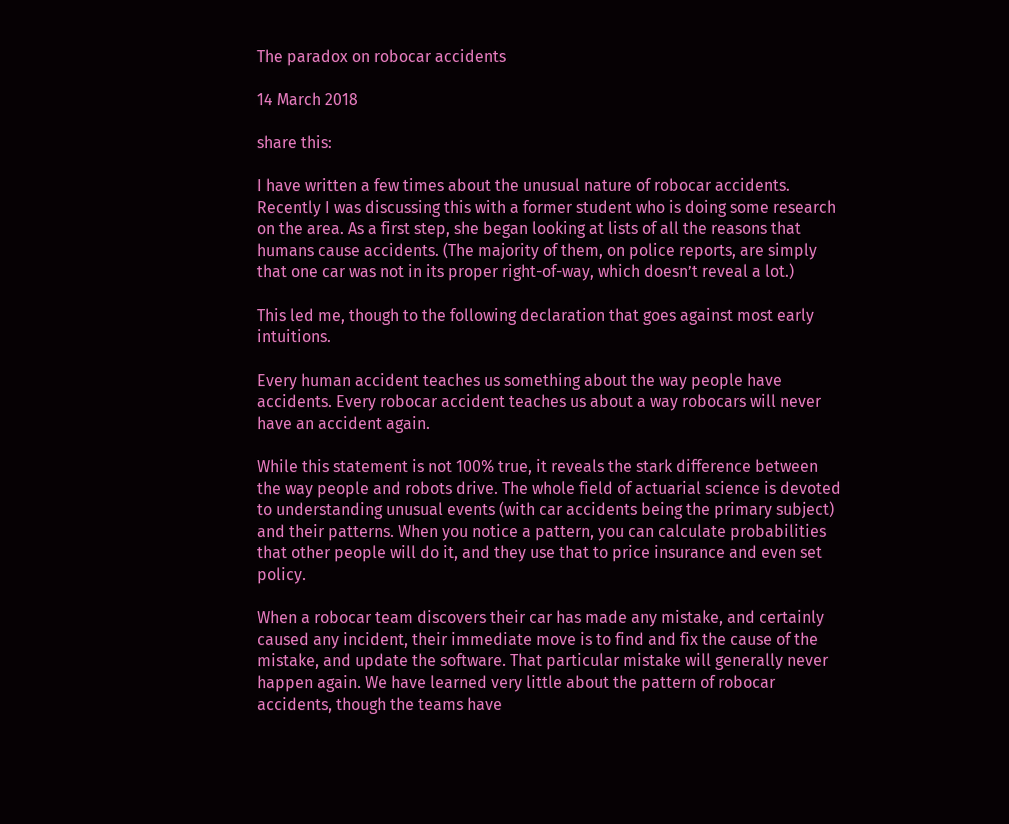The paradox on robocar accidents

14 March 2018

share this:

I have written a few times about the unusual nature of robocar accidents. Recently I was discussing this with a former student who is doing some research on the area. As a first step, she began looking at lists of all the reasons that humans cause accidents. (The majority of them, on police reports, are simply that one car was not in its proper right-of-way, which doesn’t reveal a lot.)

This led me, though to the following declaration that goes against most early intuitions.

Every human accident teaches us something about the way people have accidents. Every robocar accident teaches us about a way robocars will never have an accident again.

While this statement is not 100% true, it reveals the stark difference between the way people and robots drive. The whole field of actuarial science is devoted to understanding unusual events (with car accidents being the primary subject) and their patterns. When you notice a pattern, you can calculate probabilities that other people will do it, and they use that to price insurance and even set policy.

When a robocar team discovers their car has made any mistake, and certainly caused any incident, their immediate move is to find and fix the cause of the mistake, and update the software. That particular mistake will generally never happen again. We have learned very little about the pattern of robocar accidents, though the teams have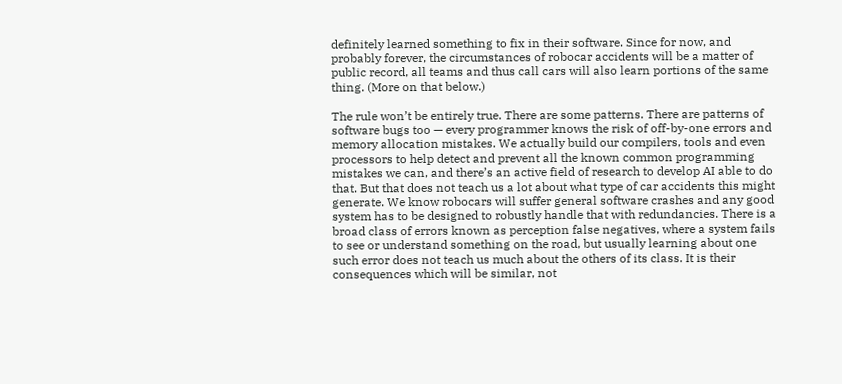definitely learned something to fix in their software. Since for now, and probably forever, the circumstances of robocar accidents will be a matter of public record, all teams and thus call cars will also learn portions of the same thing. (More on that below.)

The rule won’t be entirely true. There are some patterns. There are patterns of software bugs too — every programmer knows the risk of off-by-one errors and memory allocation mistakes. We actually build our compilers, tools and even processors to help detect and prevent all the known common programming mistakes we can, and there’s an active field of research to develop AI able to do that. But that does not teach us a lot about what type of car accidents this might generate. We know robocars will suffer general software crashes and any good system has to be designed to robustly handle that with redundancies. There is a broad class of errors known as perception false negatives, where a system fails to see or understand something on the road, but usually learning about one such error does not teach us much about the others of its class. It is their consequences which will be similar, not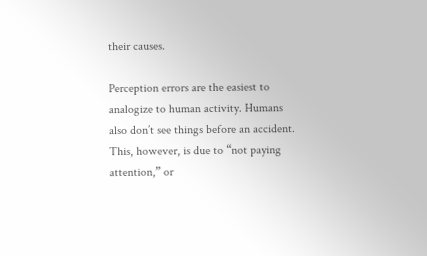their causes.

Perception errors are the easiest to analogize to human activity. Humans also don’t see things before an accident. This, however, is due to “not paying attention,” or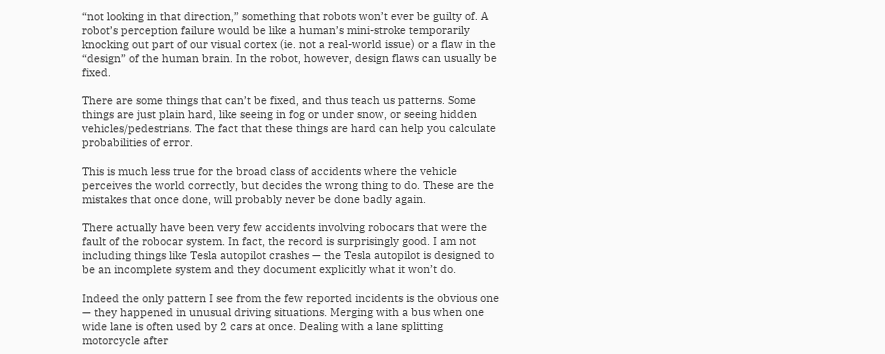“not looking in that direction,” something that robots won’t ever be guilty of. A robot’s perception failure would be like a human’s mini-stroke temporarily knocking out part of our visual cortex (ie. not a real-world issue) or a flaw in the “design” of the human brain. In the robot, however, design flaws can usually be fixed.

There are some things that can’t be fixed, and thus teach us patterns. Some things are just plain hard, like seeing in fog or under snow, or seeing hidden vehicles/pedestrians. The fact that these things are hard can help you calculate probabilities of error.

This is much less true for the broad class of accidents where the vehicle perceives the world correctly, but decides the wrong thing to do. These are the mistakes that once done, will probably never be done badly again.

There actually have been very few accidents involving robocars that were the fault of the robocar system. In fact, the record is surprisingly good. I am not including things like Tesla autopilot crashes — the Tesla autopilot is designed to be an incomplete system and they document explicitly what it won’t do.

Indeed the only pattern I see from the few reported incidents is the obvious one — they happened in unusual driving situations. Merging with a bus when one wide lane is often used by 2 cars at once. Dealing with a lane splitting motorcycle after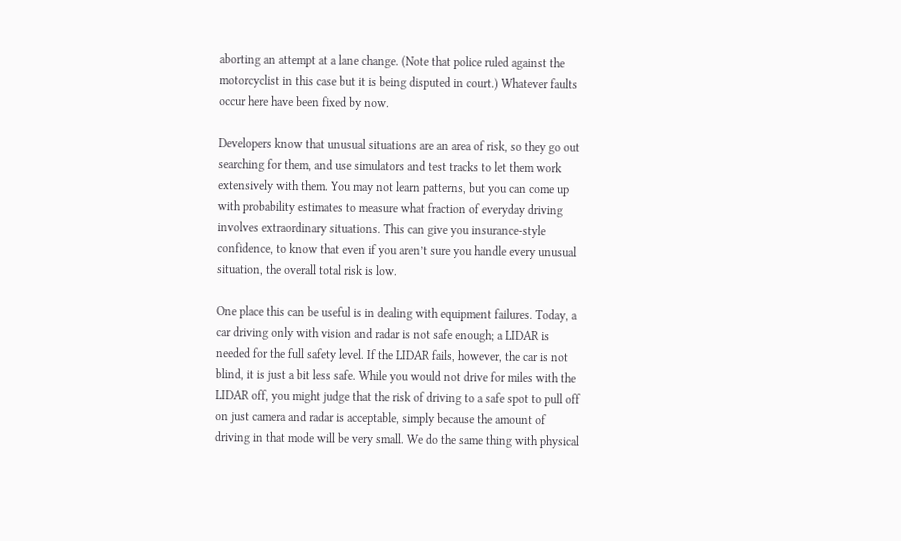aborting an attempt at a lane change. (Note that police ruled against the motorcyclist in this case but it is being disputed in court.) Whatever faults occur here have been fixed by now.

Developers know that unusual situations are an area of risk, so they go out searching for them, and use simulators and test tracks to let them work extensively with them. You may not learn patterns, but you can come up with probability estimates to measure what fraction of everyday driving involves extraordinary situations. This can give you insurance-style confidence, to know that even if you aren’t sure you handle every unusual situation, the overall total risk is low.

One place this can be useful is in dealing with equipment failures. Today, a car driving only with vision and radar is not safe enough; a LIDAR is needed for the full safety level. If the LIDAR fails, however, the car is not blind, it is just a bit less safe. While you would not drive for miles with the LIDAR off, you might judge that the risk of driving to a safe spot to pull off on just camera and radar is acceptable, simply because the amount of driving in that mode will be very small. We do the same thing with physical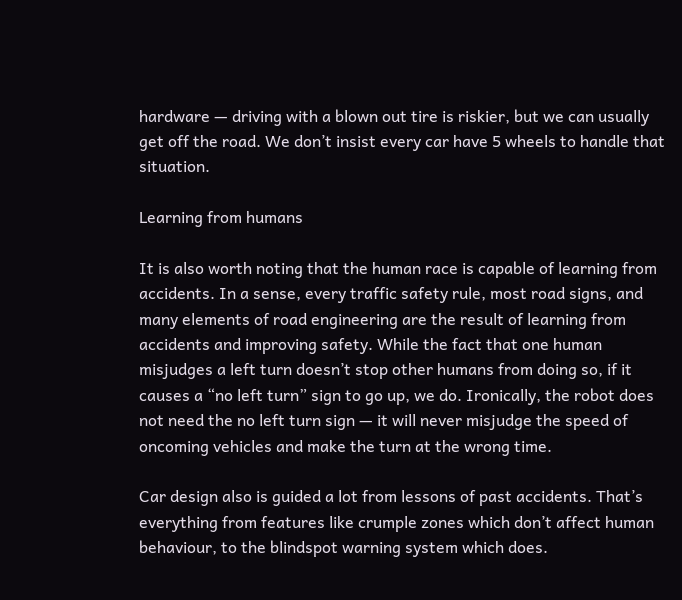hardware — driving with a blown out tire is riskier, but we can usually get off the road. We don’t insist every car have 5 wheels to handle that situation.

Learning from humans

It is also worth noting that the human race is capable of learning from accidents. In a sense, every traffic safety rule, most road signs, and many elements of road engineering are the result of learning from accidents and improving safety. While the fact that one human misjudges a left turn doesn’t stop other humans from doing so, if it causes a “no left turn” sign to go up, we do. Ironically, the robot does not need the no left turn sign — it will never misjudge the speed of oncoming vehicles and make the turn at the wrong time.

Car design also is guided a lot from lessons of past accidents. That’s everything from features like crumple zones which don’t affect human behaviour, to the blindspot warning system which does.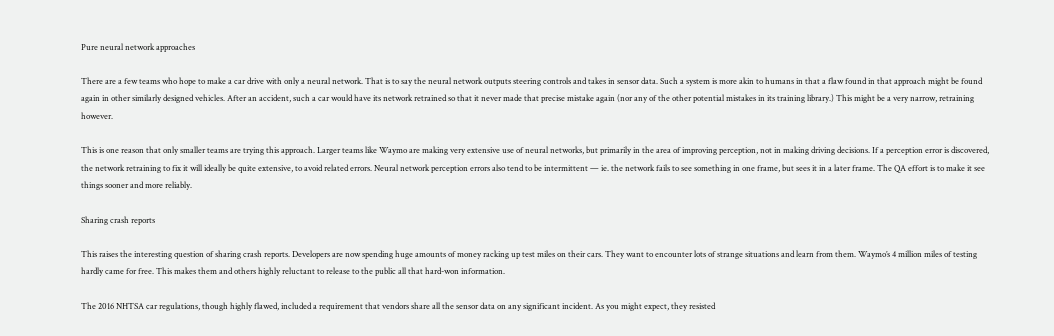Pure neural network approaches

There are a few teams who hope to make a car drive with only a neural network. That is to say the neural network outputs steering controls and takes in sensor data. Such a system is more akin to humans in that a flaw found in that approach might be found again in other similarly designed vehicles. After an accident, such a car would have its network retrained so that it never made that precise mistake again (nor any of the other potential mistakes in its training library.) This might be a very narrow, retraining however.

This is one reason that only smaller teams are trying this approach. Larger teams like Waymo are making very extensive use of neural networks, but primarily in the area of improving perception, not in making driving decisions. If a perception error is discovered, the network retraining to fix it will ideally be quite extensive, to avoid related errors. Neural network perception errors also tend to be intermittent — ie. the network fails to see something in one frame, but sees it in a later frame. The QA effort is to make it see things sooner and more reliably.

Sharing crash reports

This raises the interesting question of sharing crash reports. Developers are now spending huge amounts of money racking up test miles on their cars. They want to encounter lots of strange situations and learn from them. Waymo’s 4 million miles of testing hardly came for free. This makes them and others highly reluctant to release to the public all that hard-won information.

The 2016 NHTSA car regulations, though highly flawed, included a requirement that vendors share all the sensor data on any significant incident. As you might expect, they resisted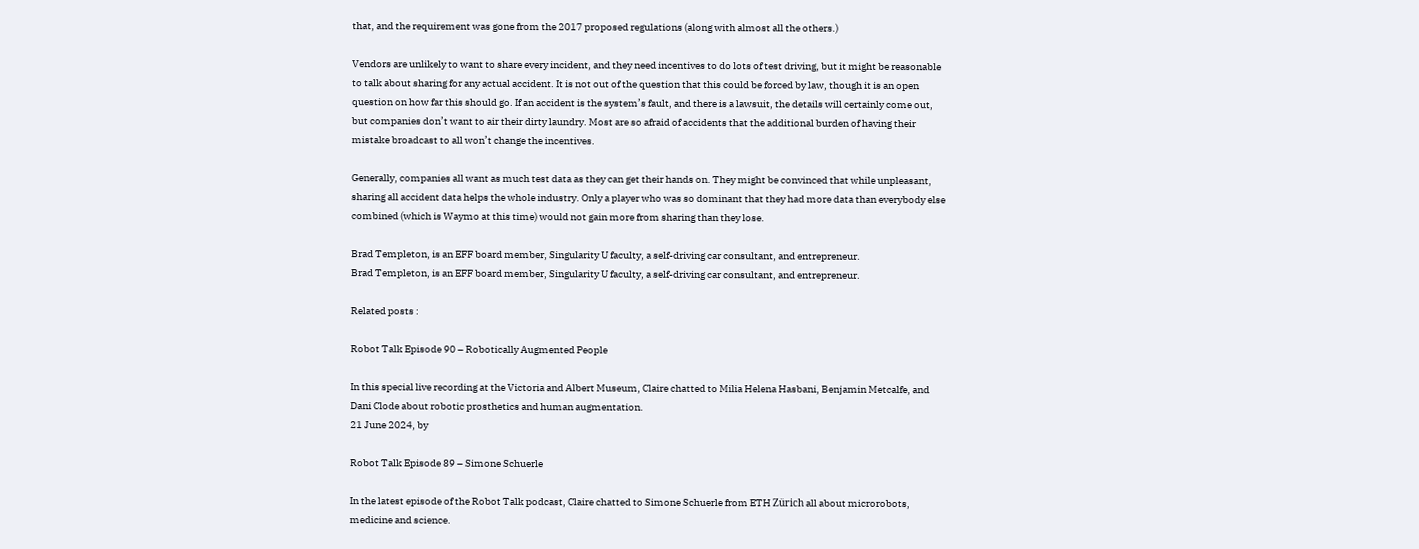that, and the requirement was gone from the 2017 proposed regulations (along with almost all the others.)

Vendors are unlikely to want to share every incident, and they need incentives to do lots of test driving, but it might be reasonable to talk about sharing for any actual accident. It is not out of the question that this could be forced by law, though it is an open question on how far this should go. If an accident is the system’s fault, and there is a lawsuit, the details will certainly come out, but companies don’t want to air their dirty laundry. Most are so afraid of accidents that the additional burden of having their mistake broadcast to all won’t change the incentives.

Generally, companies all want as much test data as they can get their hands on. They might be convinced that while unpleasant, sharing all accident data helps the whole industry. Only a player who was so dominant that they had more data than everybody else combined (which is Waymo at this time) would not gain more from sharing than they lose.

Brad Templeton, is an EFF board member, Singularity U faculty, a self-driving car consultant, and entrepreneur.
Brad Templeton, is an EFF board member, Singularity U faculty, a self-driving car consultant, and entrepreneur.

Related posts :

Robot Talk Episode 90 – Robotically Augmented People

In this special live recording at the Victoria and Albert Museum, Claire chatted to Milia Helena Hasbani, Benjamin Metcalfe, and Dani Clode about robotic prosthetics and human augmentation.
21 June 2024, by

Robot Talk Episode 89 – Simone Schuerle

In the latest episode of the Robot Talk podcast, Claire chatted to Simone Schuerle from ETH Zürich all about microrobots, medicine and science.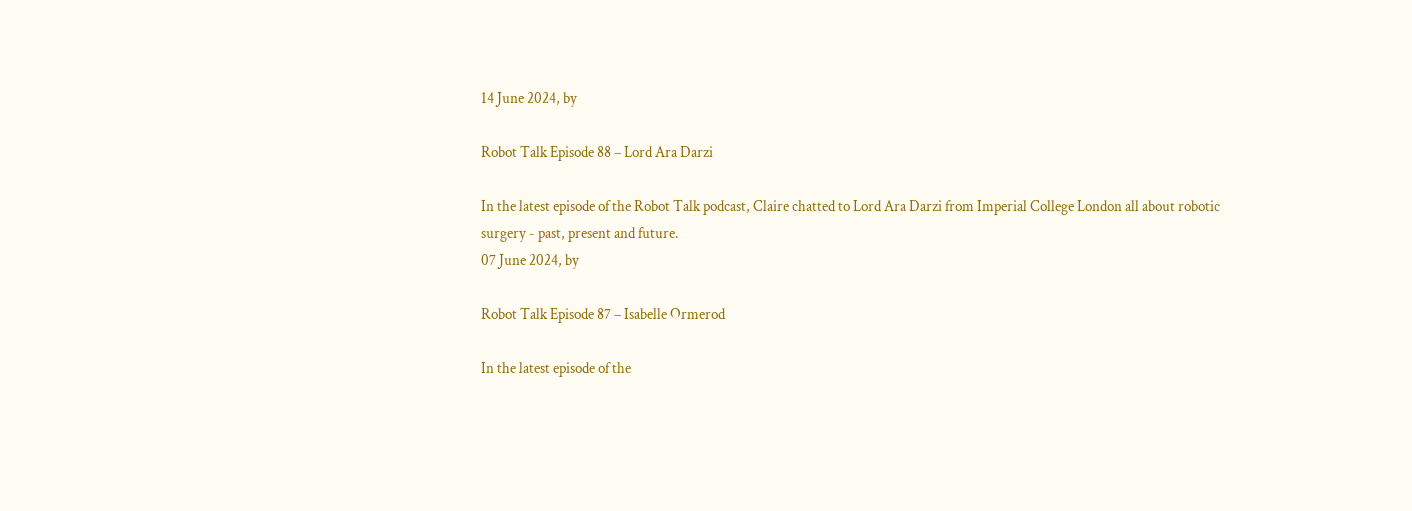14 June 2024, by

Robot Talk Episode 88 – Lord Ara Darzi

In the latest episode of the Robot Talk podcast, Claire chatted to Lord Ara Darzi from Imperial College London all about robotic surgery - past, present and future.
07 June 2024, by

Robot Talk Episode 87 – Isabelle Ormerod

In the latest episode of the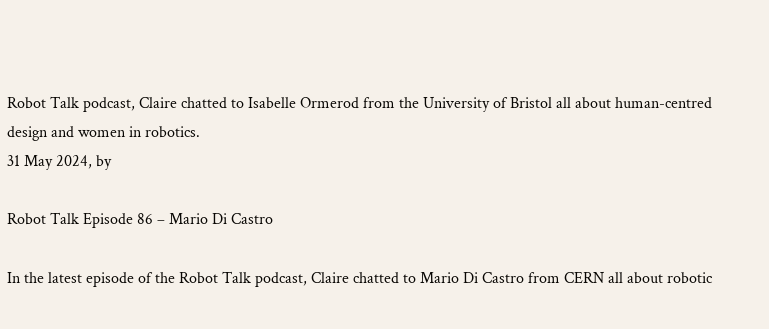Robot Talk podcast, Claire chatted to Isabelle Ormerod from the University of Bristol all about human-centred design and women in robotics.
31 May 2024, by

Robot Talk Episode 86 – Mario Di Castro

In the latest episode of the Robot Talk podcast, Claire chatted to Mario Di Castro from CERN all about robotic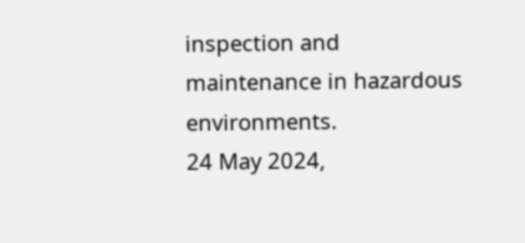inspection and maintenance in hazardous environments.
24 May 2024,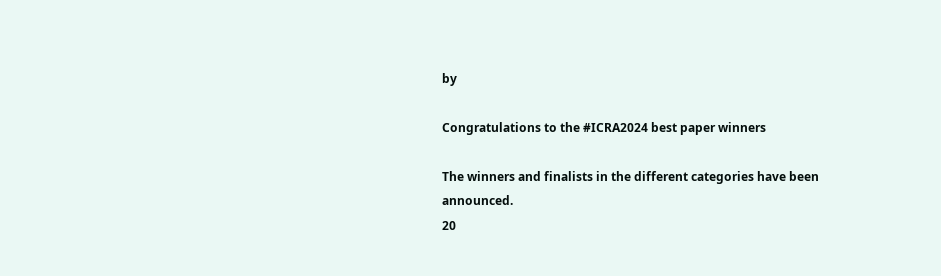by

Congratulations to the #ICRA2024 best paper winners

The winners and finalists in the different categories have been announced.
20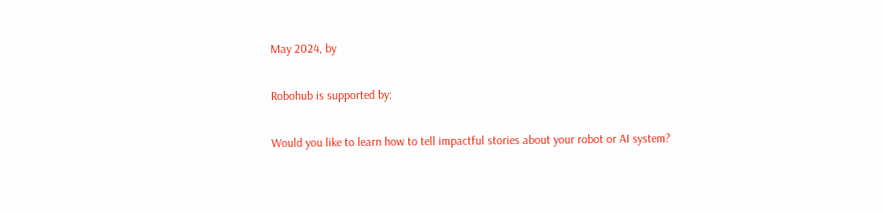May 2024, by

Robohub is supported by:

Would you like to learn how to tell impactful stories about your robot or AI system?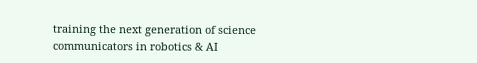training the next generation of science communicators in robotics & AI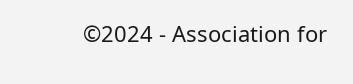©2024 - Association for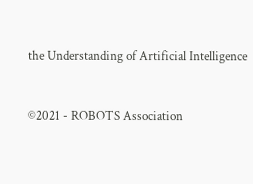the Understanding of Artificial Intelligence


©2021 - ROBOTS Association